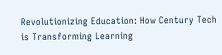Revolutionizing Education: How Century Tech is Transforming Learning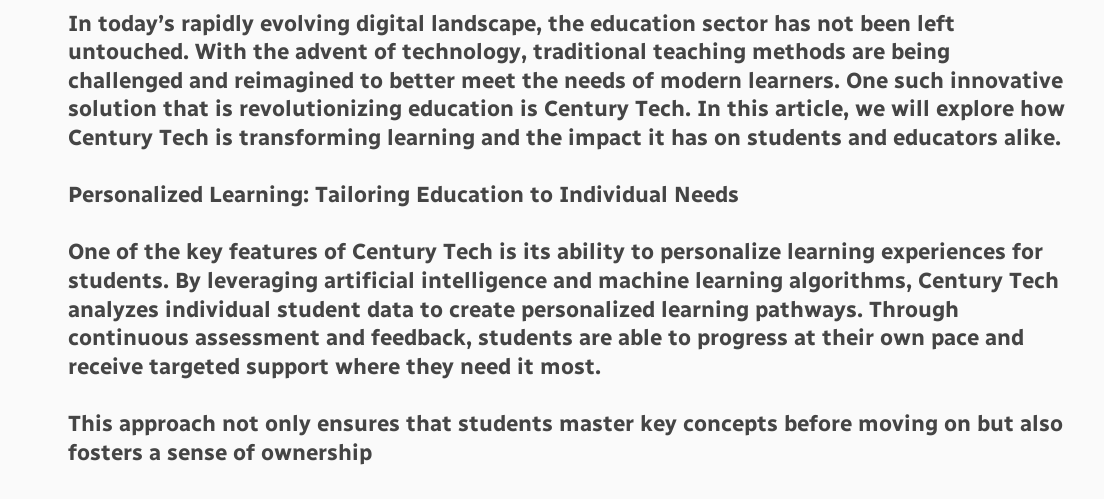In today’s rapidly evolving digital landscape, the education sector has not been left untouched. With the advent of technology, traditional teaching methods are being challenged and reimagined to better meet the needs of modern learners. One such innovative solution that is revolutionizing education is Century Tech. In this article, we will explore how Century Tech is transforming learning and the impact it has on students and educators alike.

Personalized Learning: Tailoring Education to Individual Needs

One of the key features of Century Tech is its ability to personalize learning experiences for students. By leveraging artificial intelligence and machine learning algorithms, Century Tech analyzes individual student data to create personalized learning pathways. Through continuous assessment and feedback, students are able to progress at their own pace and receive targeted support where they need it most.

This approach not only ensures that students master key concepts before moving on but also fosters a sense of ownership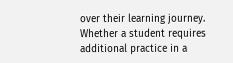over their learning journey. Whether a student requires additional practice in a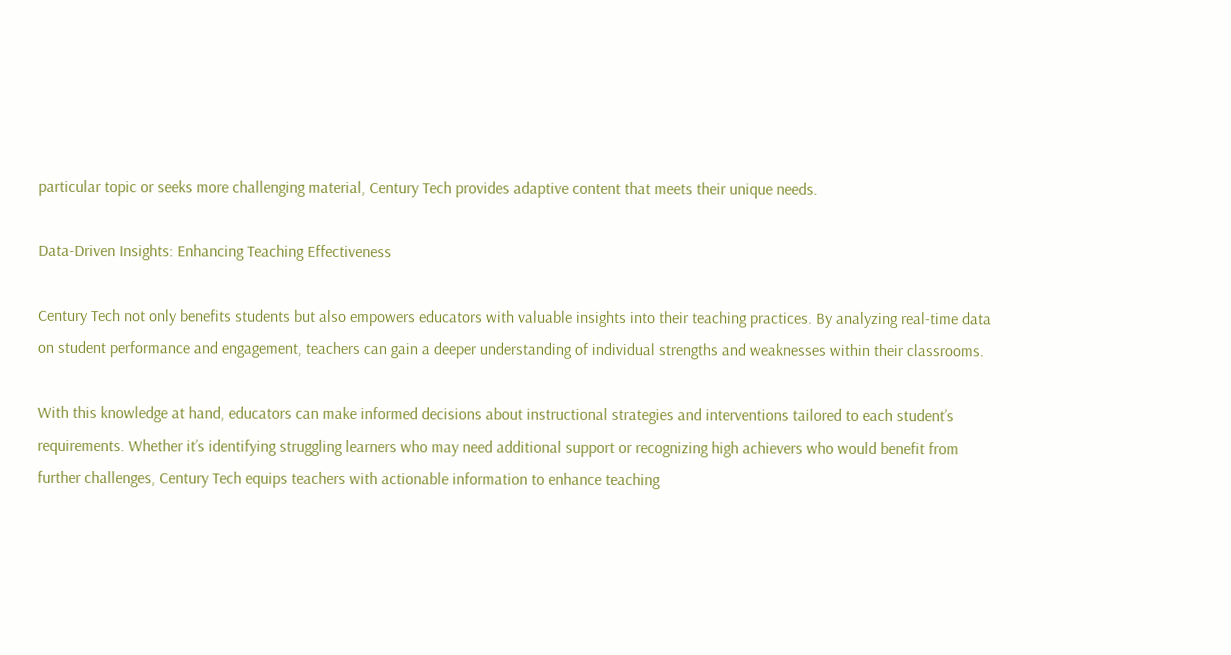particular topic or seeks more challenging material, Century Tech provides adaptive content that meets their unique needs.

Data-Driven Insights: Enhancing Teaching Effectiveness

Century Tech not only benefits students but also empowers educators with valuable insights into their teaching practices. By analyzing real-time data on student performance and engagement, teachers can gain a deeper understanding of individual strengths and weaknesses within their classrooms.

With this knowledge at hand, educators can make informed decisions about instructional strategies and interventions tailored to each student’s requirements. Whether it’s identifying struggling learners who may need additional support or recognizing high achievers who would benefit from further challenges, Century Tech equips teachers with actionable information to enhance teaching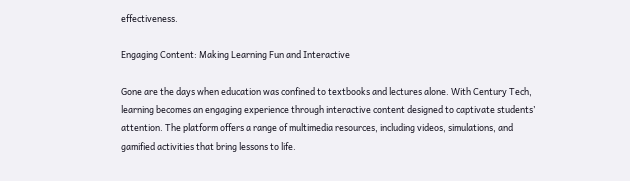effectiveness.

Engaging Content: Making Learning Fun and Interactive

Gone are the days when education was confined to textbooks and lectures alone. With Century Tech, learning becomes an engaging experience through interactive content designed to captivate students’ attention. The platform offers a range of multimedia resources, including videos, simulations, and gamified activities that bring lessons to life.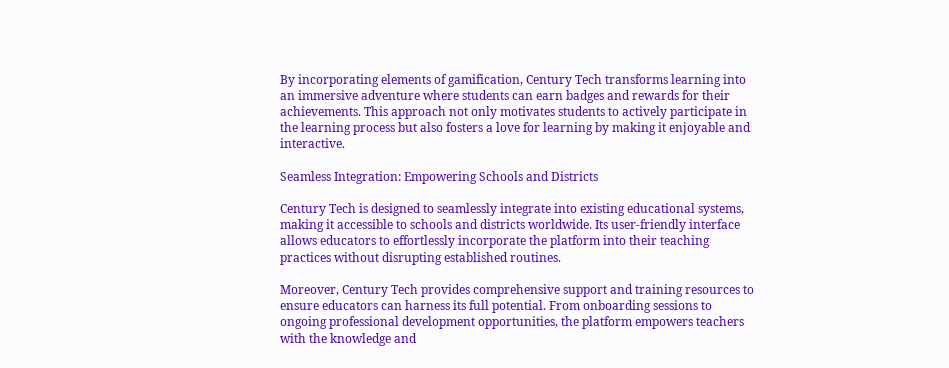By incorporating elements of gamification, Century Tech transforms learning into an immersive adventure where students can earn badges and rewards for their achievements. This approach not only motivates students to actively participate in the learning process but also fosters a love for learning by making it enjoyable and interactive.

Seamless Integration: Empowering Schools and Districts

Century Tech is designed to seamlessly integrate into existing educational systems, making it accessible to schools and districts worldwide. Its user-friendly interface allows educators to effortlessly incorporate the platform into their teaching practices without disrupting established routines.

Moreover, Century Tech provides comprehensive support and training resources to ensure educators can harness its full potential. From onboarding sessions to ongoing professional development opportunities, the platform empowers teachers with the knowledge and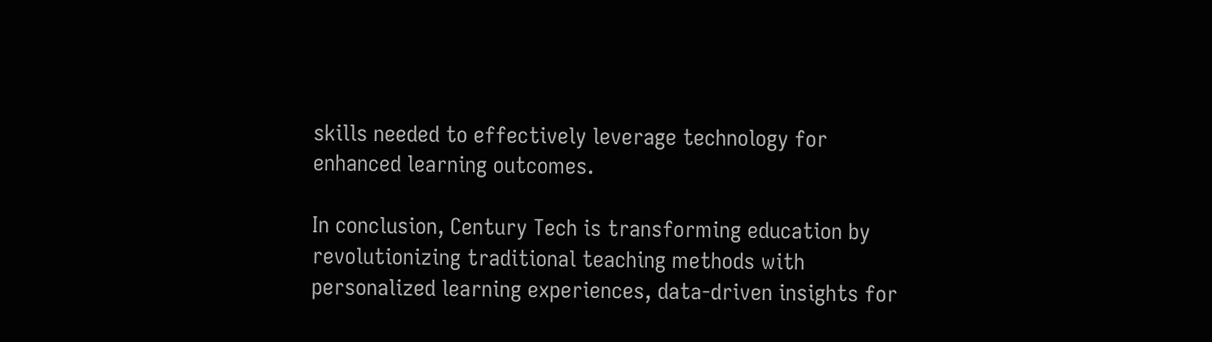skills needed to effectively leverage technology for enhanced learning outcomes.

In conclusion, Century Tech is transforming education by revolutionizing traditional teaching methods with personalized learning experiences, data-driven insights for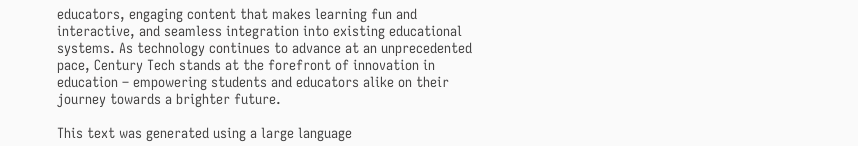educators, engaging content that makes learning fun and interactive, and seamless integration into existing educational systems. As technology continues to advance at an unprecedented pace, Century Tech stands at the forefront of innovation in education – empowering students and educators alike on their journey towards a brighter future.

This text was generated using a large language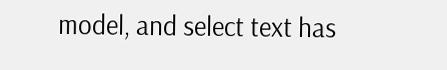model, and select text has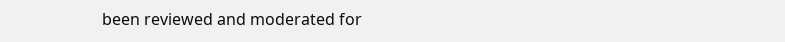been reviewed and moderated for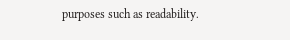purposes such as readability.